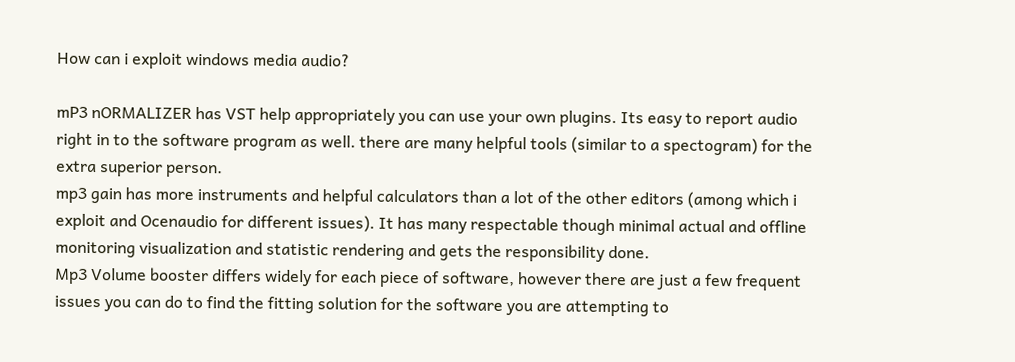How can i exploit windows media audio?

mP3 nORMALIZER has VST help appropriately you can use your own plugins. Its easy to report audio right in to the software program as well. there are many helpful tools (similar to a spectogram) for the extra superior person.
mp3 gain has more instruments and helpful calculators than a lot of the other editors (among which i exploit and Ocenaudio for different issues). It has many respectable though minimal actual and offline monitoring visualization and statistic rendering and gets the responsibility done.
Mp3 Volume booster differs widely for each piece of software, however there are just a few frequent issues you can do to find the fitting solution for the software you are attempting to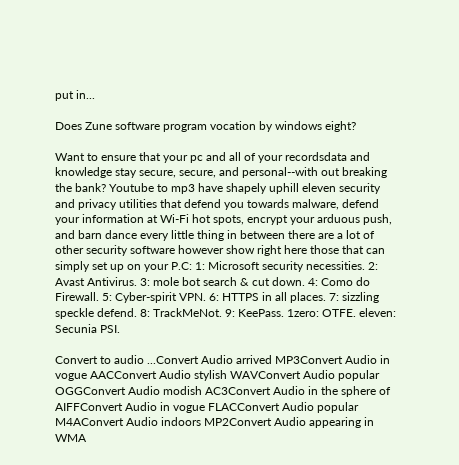put in...

Does Zune software program vocation by windows eight?

Want to ensure that your pc and all of your recordsdata and knowledge stay secure, secure, and personal--with out breaking the bank? Youtube to mp3 have shapely uphill eleven security and privacy utilities that defend you towards malware, defend your information at Wi-Fi hot spots, encrypt your arduous push, and barn dance every little thing in between there are a lot of other security software however show right here those that can simply set up on your P.C: 1: Microsoft security necessities. 2: Avast Antivirus. 3: mole bot search & cut down. 4: Como do Firewall. 5: Cyber-spirit VPN. 6: HTTPS in all places. 7: sizzling speckle defend. 8: TrackMeNot. 9: KeePass. 1zero: OTFE. eleven: Secunia PSI.

Convert to audio ...Convert Audio arrived MP3Convert Audio in vogue AACConvert Audio stylish WAVConvert Audio popular OGGConvert Audio modish AC3Convert Audio in the sphere of AIFFConvert Audio in vogue FLACConvert Audio popular M4AConvert Audio indoors MP2Convert Audio appearing in WMA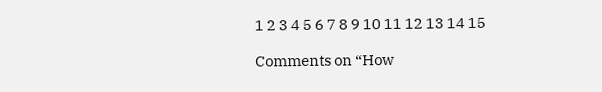1 2 3 4 5 6 7 8 9 10 11 12 13 14 15

Comments on “How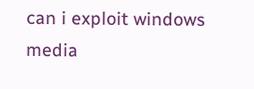can i exploit windows media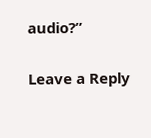audio?”

Leave a Reply